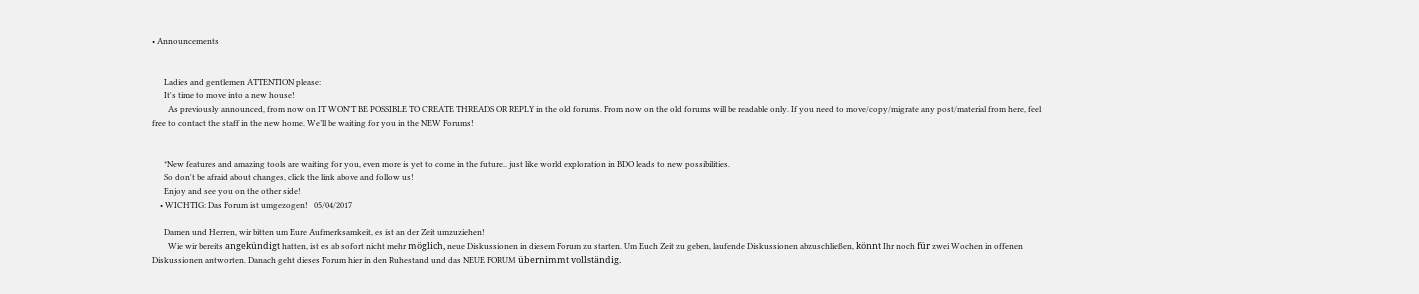• Announcements


      Ladies and gentlemen ATTENTION please:
      It's time to move into a new house!
        As previously announced, from now on IT WON'T BE POSSIBLE TO CREATE THREADS OR REPLY in the old forums. From now on the old forums will be readable only. If you need to move/copy/migrate any post/material from here, feel free to contact the staff in the new home. We’ll be waiting for you in the NEW Forums!


      *New features and amazing tools are waiting for you, even more is yet to come in the future.. just like world exploration in BDO leads to new possibilities.
      So don't be afraid about changes, click the link above and follow us!
      Enjoy and see you on the other side!
    • WICHTIG: Das Forum ist umgezogen!   05/04/2017

      Damen und Herren, wir bitten um Eure Aufmerksamkeit, es ist an der Zeit umzuziehen!
        Wie wir bereits angekündigt hatten, ist es ab sofort nicht mehr möglich, neue Diskussionen in diesem Forum zu starten. Um Euch Zeit zu geben, laufende Diskussionen abzuschließen, könnt Ihr noch für zwei Wochen in offenen Diskussionen antworten. Danach geht dieses Forum hier in den Ruhestand und das NEUE FORUM übernimmt vollständig.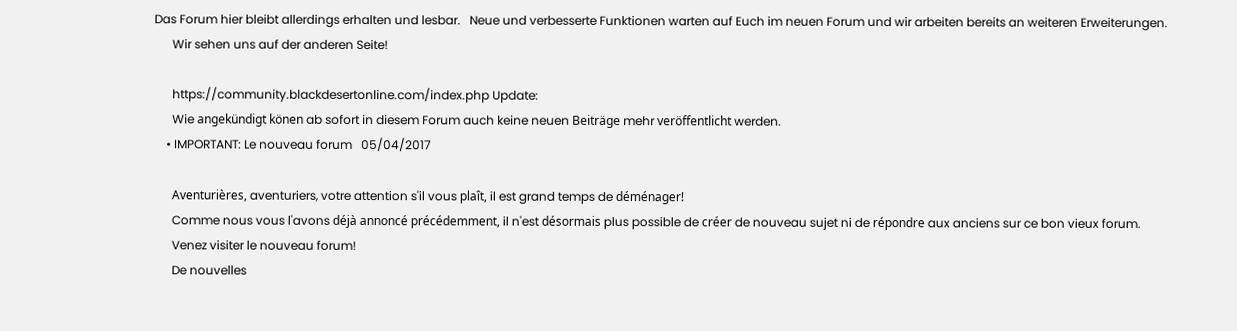Das Forum hier bleibt allerdings erhalten und lesbar.   Neue und verbesserte Funktionen warten auf Euch im neuen Forum und wir arbeiten bereits an weiteren Erweiterungen.
      Wir sehen uns auf der anderen Seite!

      https://community.blackdesertonline.com/index.php Update:
      Wie angekündigt könen ab sofort in diesem Forum auch keine neuen Beiträge mehr veröffentlicht werden.
    • IMPORTANT: Le nouveau forum   05/04/2017

      Aventurières, aventuriers, votre attention s'il vous plaît, il est grand temps de déménager!
      Comme nous vous l'avons déjà annoncé précédemment, il n'est désormais plus possible de créer de nouveau sujet ni de répondre aux anciens sur ce bon vieux forum.
      Venez visiter le nouveau forum!
      De nouvelles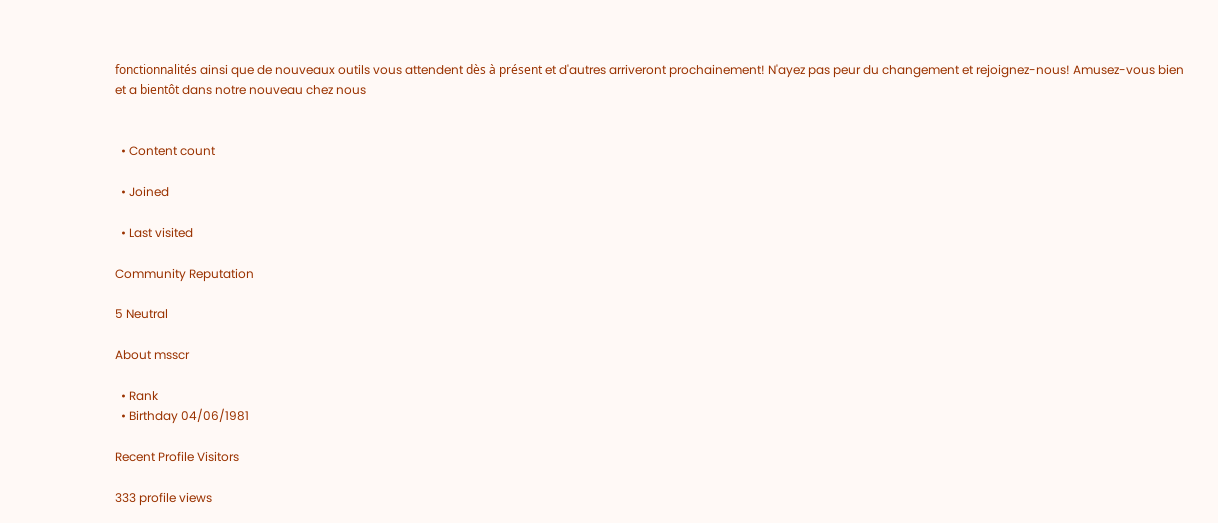fonctionnalités ainsi que de nouveaux outils vous attendent dès à présent et d'autres arriveront prochainement! N'ayez pas peur du changement et rejoignez-nous! Amusez-vous bien et a bientôt dans notre nouveau chez nous


  • Content count

  • Joined

  • Last visited

Community Reputation

5 Neutral

About msscr

  • Rank
  • Birthday 04/06/1981

Recent Profile Visitors

333 profile views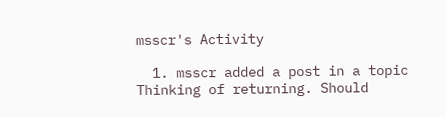msscr's Activity

  1. msscr added a post in a topic Thinking of returning. Should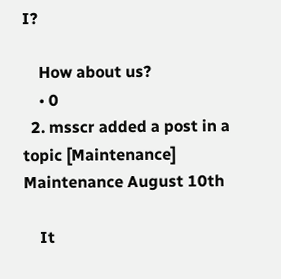I?

    How about us?
    • 0
  2. msscr added a post in a topic [Maintenance] Maintenance August 10th

    It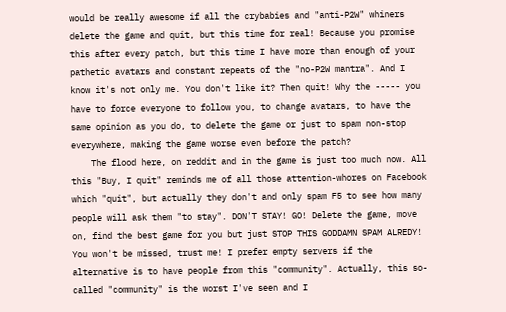would be really awesome if all the crybabies and "anti-P2W" whiners delete the game and quit, but this time for real! Because you promise this after every patch, but this time I have more than enough of your pathetic avatars and constant repeats of the "no-P2W mantra". And I know it's not only me. You don't like it? Then quit! Why the ----- you have to force everyone to follow you, to change avatars, to have the same opinion as you do, to delete the game or just to spam non-stop everywhere, making the game worse even before the patch?
    The flood here, on reddit and in the game is just too much now. All this "Buy, I quit" reminds me of all those attention-whores on Facebook which "quit", but actually they don't and only spam F5 to see how many people will ask them "to stay". DON'T STAY! GO! Delete the game, move on, find the best game for you but just STOP THIS GODDAMN SPAM ALREDY! You won't be missed, trust me! I prefer empty servers if the alternative is to have people from this "community". Actually, this so-called "community" is the worst I've seen and I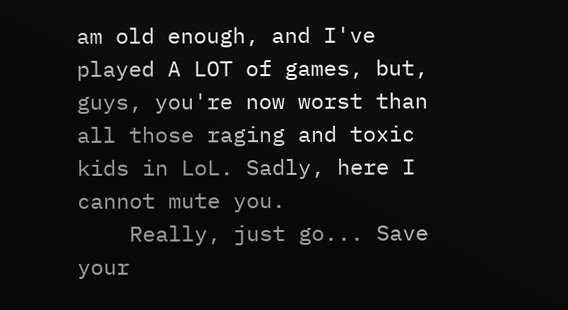am old enough, and I've played A LOT of games, but, guys, you're now worst than all those raging and toxic kids in LoL. Sadly, here I cannot mute you.
    Really, just go... Save your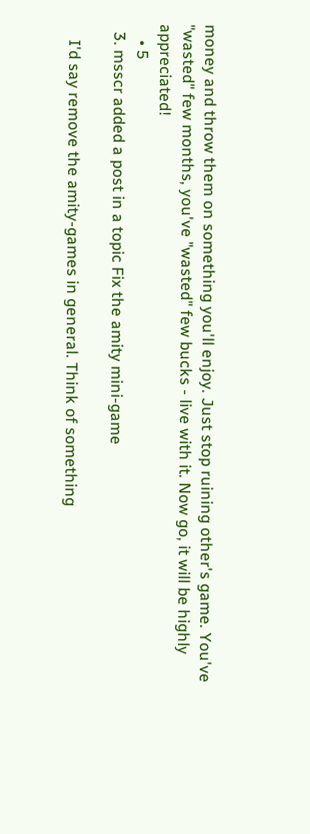money and throw them on something you'll enjoy. Just stop ruining other's game. You've "wasted" few months, you've "wasted" few bucks - live with it. Now go, it will be highly appreciated!
    • 5
  3. msscr added a post in a topic Fix the amity mini-game

    I'd say remove the amity-games in general. Think of something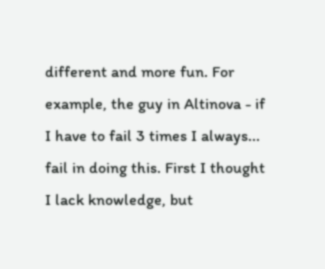different and more fun. For example, the guy in Altinova - if I have to fail 3 times I always... fail in doing this. First I thought I lack knowledge, but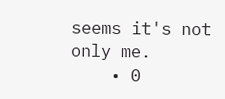seems it's not only me.
    • 0